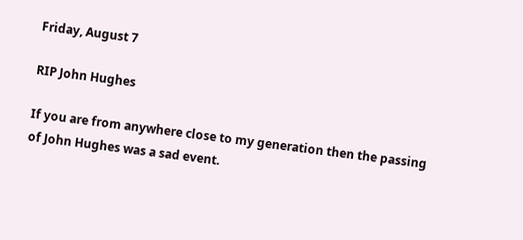Friday, August 7

RIP John Hughes

If you are from anywhere close to my generation then the passing of John Hughes was a sad event.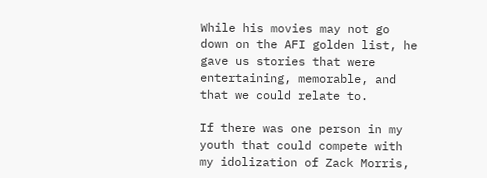While his movies may not go down on the AFI golden list, he gave us stories that were entertaining, memorable, and that we could relate to.

If there was one person in my youth that could compete with my idolization of Zack Morris,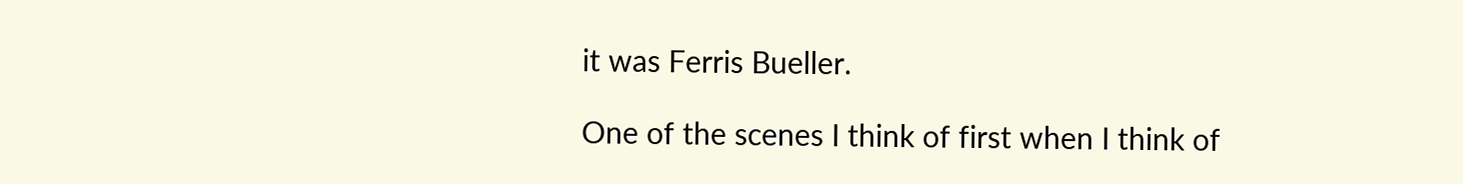it was Ferris Bueller.

One of the scenes I think of first when I think of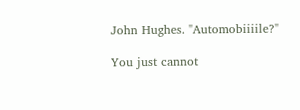John Hughes. "Automobiiiile?"

You just cannot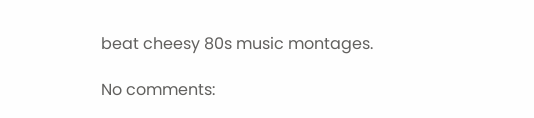beat cheesy 80s music montages.

No comments: